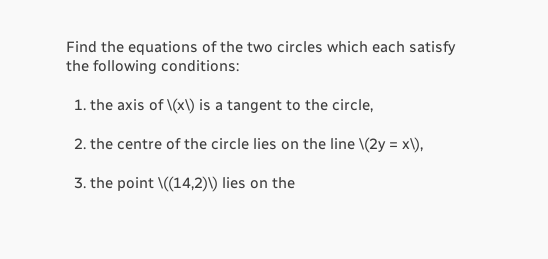Find the equations of the two circles which each satisfy the following conditions:

  1. the axis of \(x\) is a tangent to the circle,

  2. the centre of the circle lies on the line \(2y = x\),

  3. the point \((14,2)\) lies on the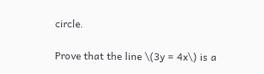circle.

Prove that the line \(3y = 4x\) is a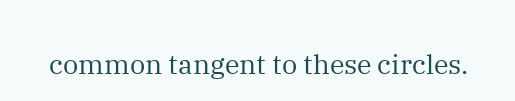common tangent to these circles.